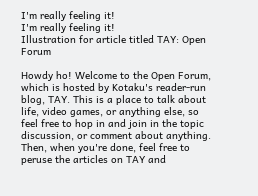I'm really feeling it!
I'm really feeling it!
Illustration for article titled TAY: Open Forum

Howdy ho! Welcome to the Open Forum, which is hosted by Kotaku's reader-run blog, TAY. This is a place to talk about life, video games, or anything else, so feel free to hop in and join in the topic discussion, or comment about anything. Then, when you're done, feel free to peruse the articles on TAY and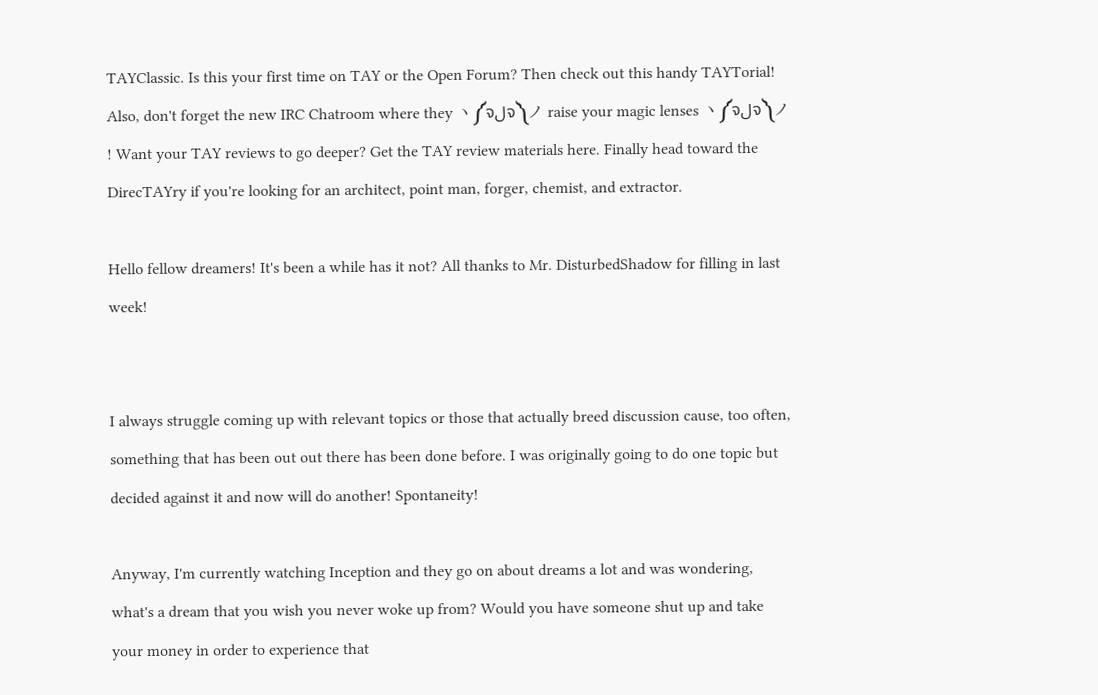TAYClassic. Is this your first time on TAY or the Open Forum? Then check out this handy TAYTorial! Also, don't forget the new IRC Chatroom where they ヽ༼ຈلຈ༽ノ raise your magic lenses ヽ༼ຈلຈ༽ノ ! Want your TAY reviews to go deeper? Get the TAY review materials here. Finally head toward the DirecTAYry if you're looking for an architect, point man, forger, chemist, and extractor.

Hello fellow dreamers! It's been a while has it not? All thanks to Mr. DisturbedShadow for filling in last week!


I always struggle coming up with relevant topics or those that actually breed discussion cause, too often, something that has been out out there has been done before. I was originally going to do one topic but decided against it and now will do another! Spontaneity!

Anyway, I'm currently watching Inception and they go on about dreams a lot and was wondering, what's a dream that you wish you never woke up from? Would you have someone shut up and take your money in order to experience that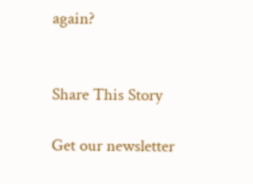again?


Share This Story

Get our newsletter